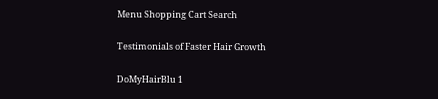Menu Shopping Cart Search

Testimonials of Faster Hair Growth

DoMyHairBlu 1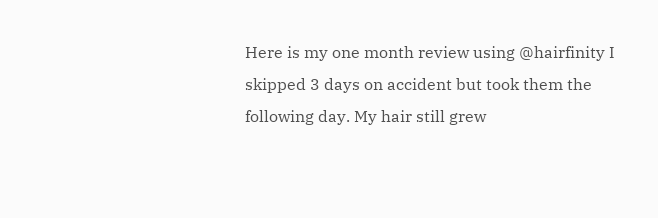Here is my one month review using @hairfinity I skipped 3 days on accident but took them the following day. My hair still grew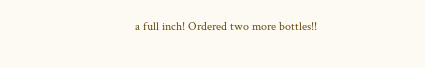a full inch! Ordered two more bottles!!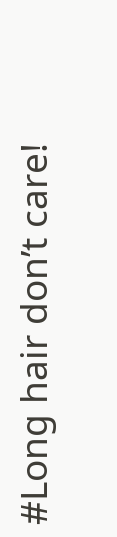#Long hair don’t care!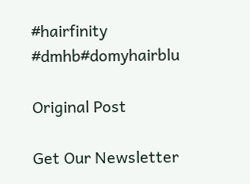#hairfinity #dmhb#domyhairblu

Original Post

Get Our Newsletter